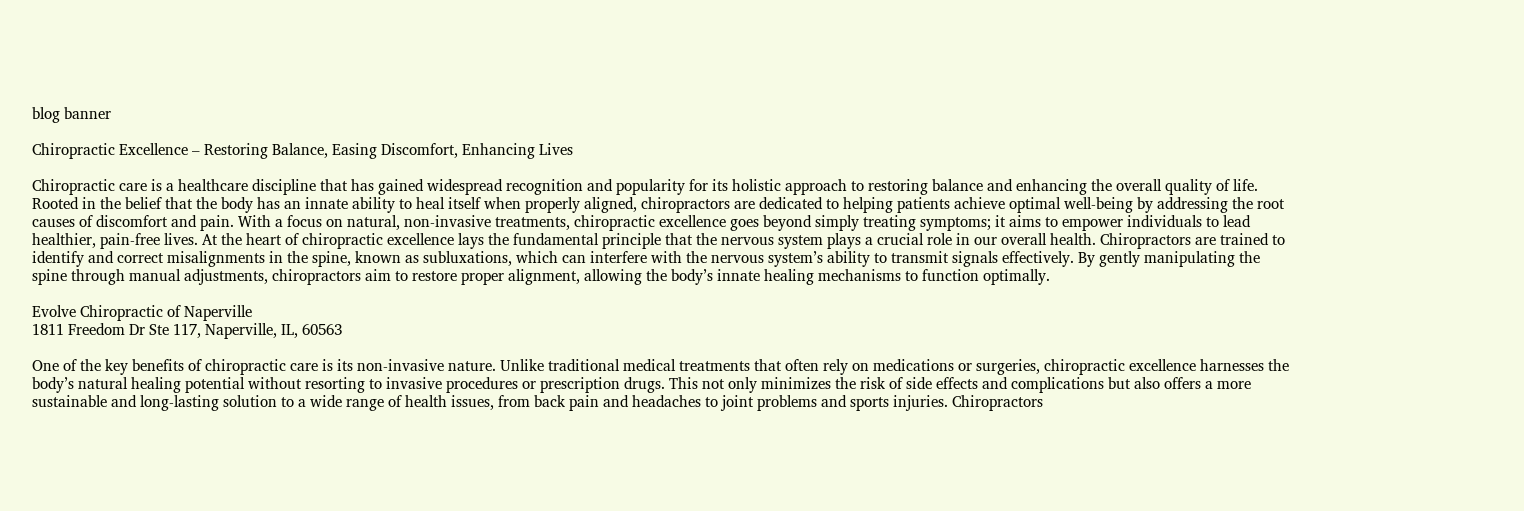blog banner

Chiropractic Excellence – Restoring Balance, Easing Discomfort, Enhancing Lives

Chiropractic care is a healthcare discipline that has gained widespread recognition and popularity for its holistic approach to restoring balance and enhancing the overall quality of life. Rooted in the belief that the body has an innate ability to heal itself when properly aligned, chiropractors are dedicated to helping patients achieve optimal well-being by addressing the root causes of discomfort and pain. With a focus on natural, non-invasive treatments, chiropractic excellence goes beyond simply treating symptoms; it aims to empower individuals to lead healthier, pain-free lives. At the heart of chiropractic excellence lays the fundamental principle that the nervous system plays a crucial role in our overall health. Chiropractors are trained to identify and correct misalignments in the spine, known as subluxations, which can interfere with the nervous system’s ability to transmit signals effectively. By gently manipulating the spine through manual adjustments, chiropractors aim to restore proper alignment, allowing the body’s innate healing mechanisms to function optimally.

Evolve Chiropractic of Naperville
1811 Freedom Dr Ste 117, Naperville, IL, 60563

One of the key benefits of chiropractic care is its non-invasive nature. Unlike traditional medical treatments that often rely on medications or surgeries, chiropractic excellence harnesses the body’s natural healing potential without resorting to invasive procedures or prescription drugs. This not only minimizes the risk of side effects and complications but also offers a more sustainable and long-lasting solution to a wide range of health issues, from back pain and headaches to joint problems and sports injuries. Chiropractors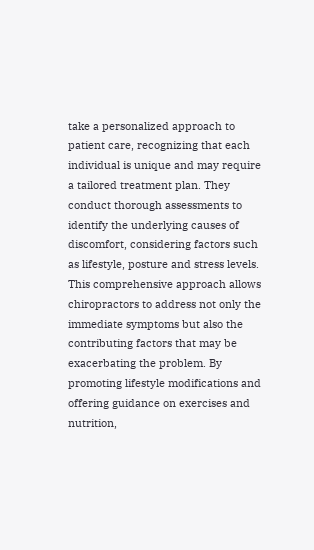take a personalized approach to patient care, recognizing that each individual is unique and may require a tailored treatment plan. They conduct thorough assessments to identify the underlying causes of discomfort, considering factors such as lifestyle, posture and stress levels. This comprehensive approach allows chiropractors to address not only the immediate symptoms but also the contributing factors that may be exacerbating the problem. By promoting lifestyle modifications and offering guidance on exercises and nutrition,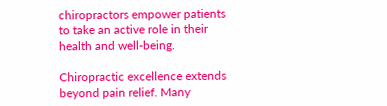chiropractors empower patients to take an active role in their health and well-being.

Chiropractic excellence extends beyond pain relief. Many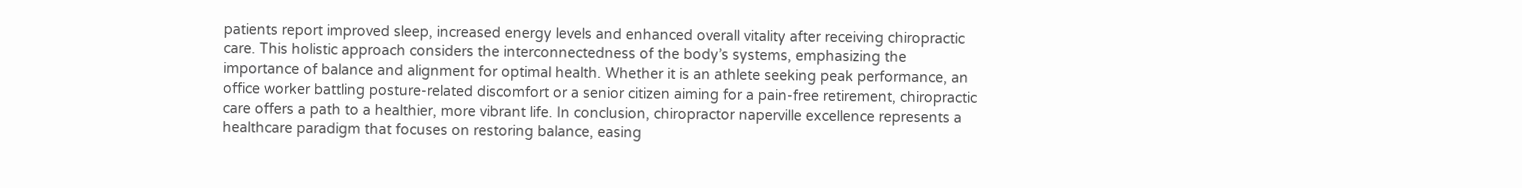patients report improved sleep, increased energy levels and enhanced overall vitality after receiving chiropractic care. This holistic approach considers the interconnectedness of the body’s systems, emphasizing the importance of balance and alignment for optimal health. Whether it is an athlete seeking peak performance, an office worker battling posture-related discomfort or a senior citizen aiming for a pain-free retirement, chiropractic care offers a path to a healthier, more vibrant life. In conclusion, chiropractor naperville excellence represents a healthcare paradigm that focuses on restoring balance, easing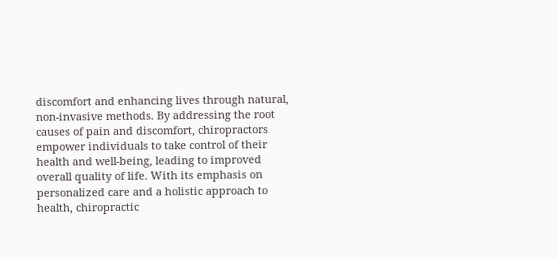discomfort and enhancing lives through natural, non-invasive methods. By addressing the root causes of pain and discomfort, chiropractors empower individuals to take control of their health and well-being, leading to improved overall quality of life. With its emphasis on personalized care and a holistic approach to health, chiropractic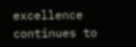excellence continues to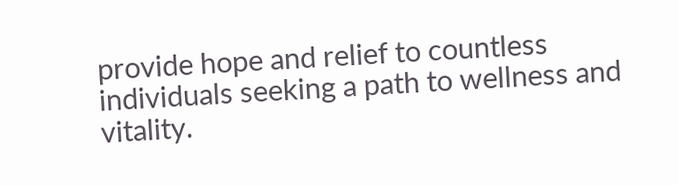provide hope and relief to countless individuals seeking a path to wellness and vitality.